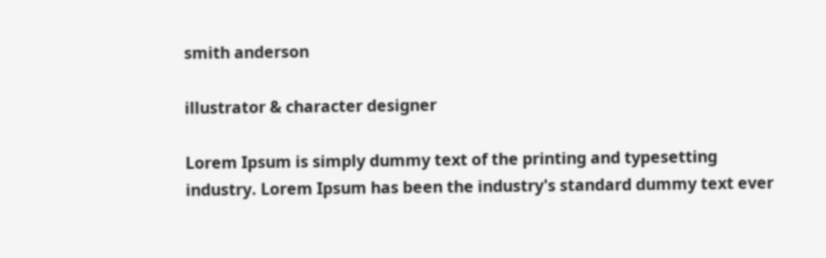smith anderson

illustrator & character designer

Lorem Ipsum is simply dummy text of the printing and typesetting industry. Lorem Ipsum has been the industry's standard dummy text ever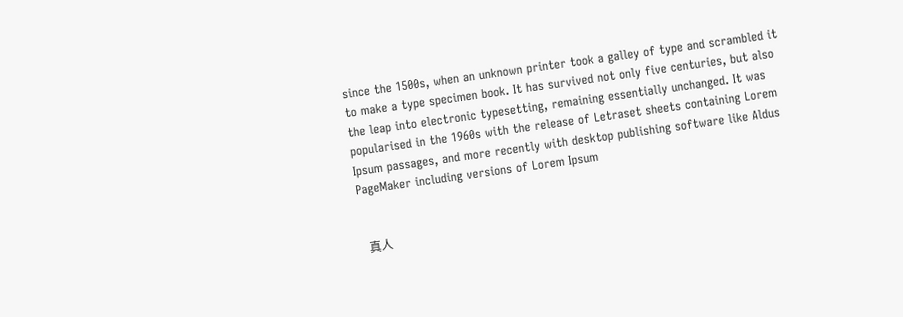since the 1500s, when an unknown printer took a galley of type and scrambled it to make a type specimen book. It has survived not only five centuries, but also the leap into electronic typesetting, remaining essentially unchanged. It was popularised in the 1960s with the release of Letraset sheets containing Lorem Ipsum passages, and more recently with desktop publishing software like Aldus PageMaker including versions of Lorem Ipsum


  真人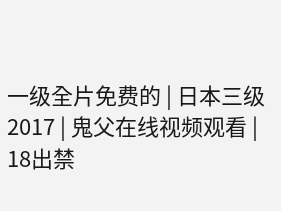一级全片免费的 | 日本三级2017 | 鬼父在线视频观看 | 18出禁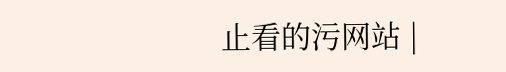止看的污网站 |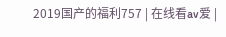2019国产的福利757 | 在线看av爱 |